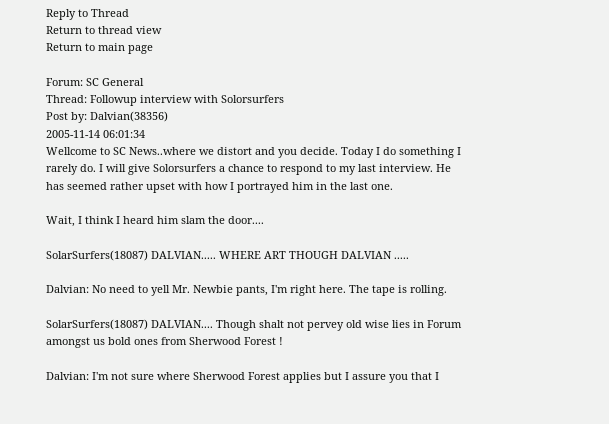Reply to Thread
Return to thread view
Return to main page

Forum: SC General
Thread: Followup interview with Solorsurfers
Post by: Dalvian(38356)
2005-11-14 06:01:34
Wellcome to SC News..where we distort and you decide. Today I do something I rarely do. I will give Solorsurfers a chance to respond to my last interview. He has seemed rather upset with how I portrayed him in the last one.

Wait, I think I heard him slam the door....

SolarSurfers(18087) DALVIAN..... WHERE ART THOUGH DALVIAN .....

Dalvian: No need to yell Mr. Newbie pants, I'm right here. The tape is rolling.

SolarSurfers(18087) DALVIAN.... Though shalt not pervey old wise lies in Forum amongst us bold ones from Sherwood Forest !

Dalvian: I'm not sure where Sherwood Forest applies but I assure you that I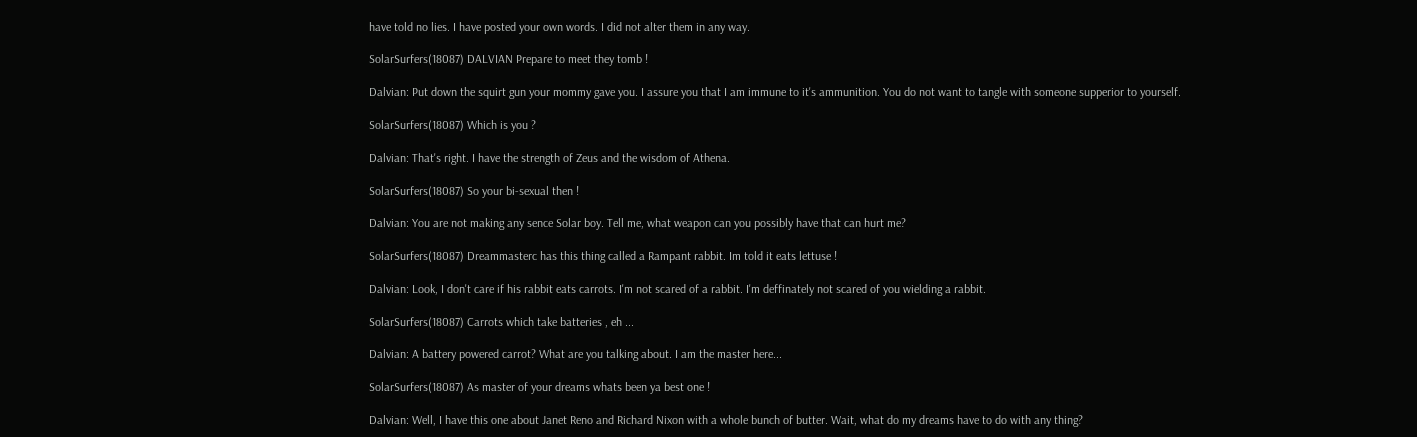have told no lies. I have posted your own words. I did not alter them in any way.

SolarSurfers(18087) DALVIAN Prepare to meet they tomb !

Dalvian: Put down the squirt gun your mommy gave you. I assure you that I am immune to it's ammunition. You do not want to tangle with someone supperior to yourself.

SolarSurfers(18087) Which is you ?

Dalvian: That's right. I have the strength of Zeus and the wisdom of Athena.

SolarSurfers(18087) So your bi-sexual then !

Dalvian: You are not making any sence Solar boy. Tell me, what weapon can you possibly have that can hurt me?

SolarSurfers(18087) Dreammasterc has this thing called a Rampant rabbit. Im told it eats lettuse !

Dalvian: Look, I don't care if his rabbit eats carrots. I'm not scared of a rabbit. I'm deffinately not scared of you wielding a rabbit.

SolarSurfers(18087) Carrots which take batteries , eh ...

Dalvian: A battery powered carrot? What are you talking about. I am the master here...

SolarSurfers(18087) As master of your dreams whats been ya best one !

Dalvian: Well, I have this one about Janet Reno and Richard Nixon with a whole bunch of butter. Wait, what do my dreams have to do with any thing?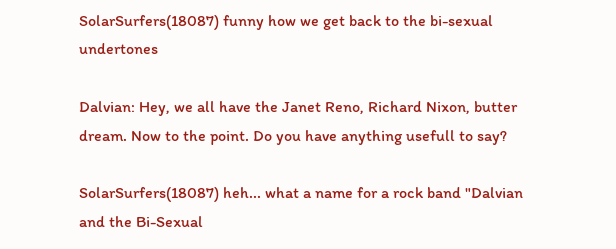SolarSurfers(18087) funny how we get back to the bi-sexual undertones

Dalvian: Hey, we all have the Janet Reno, Richard Nixon, butter dream. Now to the point. Do you have anything usefull to say?

SolarSurfers(18087) heh... what a name for a rock band "Dalvian and the Bi-Sexual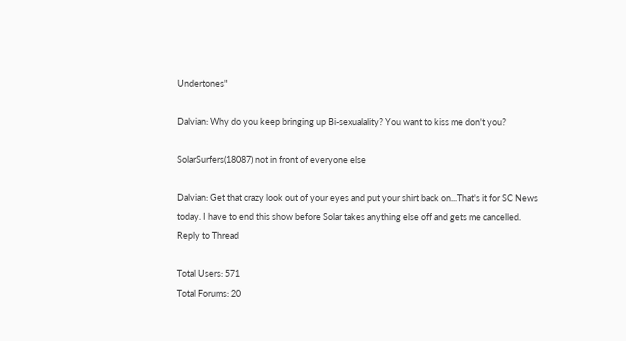Undertones"

Dalvian: Why do you keep bringing up Bi-sexualality? You want to kiss me don't you?

SolarSurfers(18087) not in front of everyone else

Dalvian: Get that crazy look out of your eyes and put your shirt back on...That's it for SC News today. I have to end this show before Solar takes anything else off and gets me cancelled.
Reply to Thread

Total Users: 571
Total Forums: 20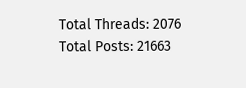Total Threads: 2076
Total Posts: 21663